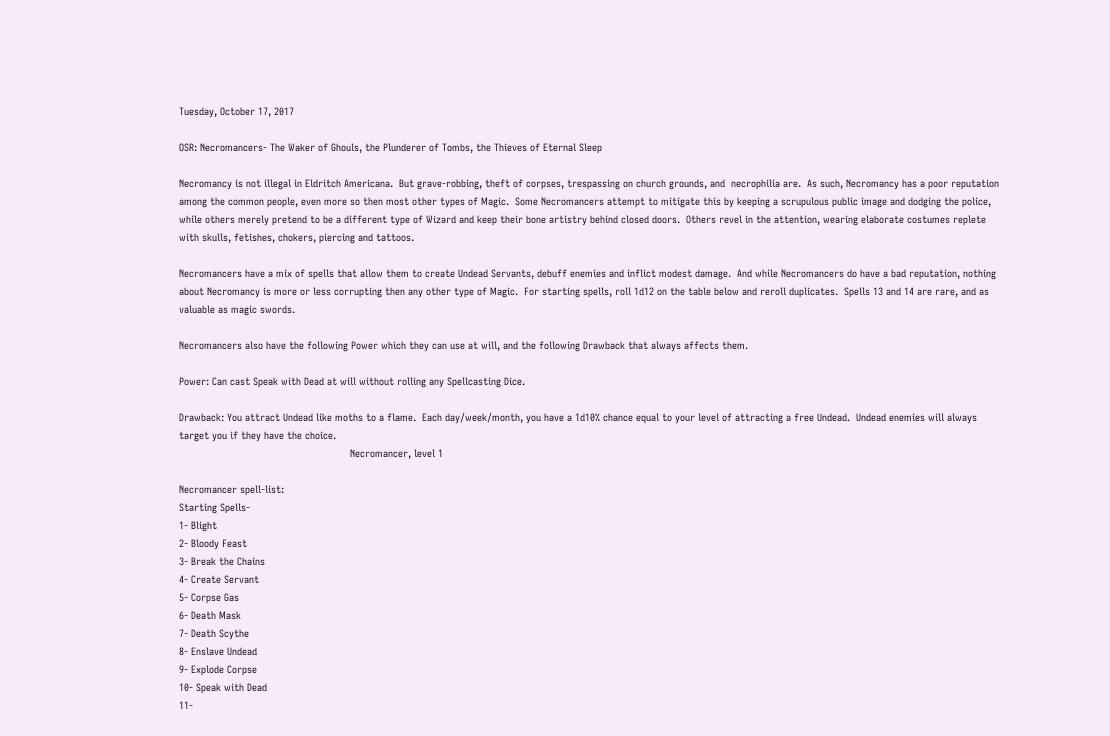Tuesday, October 17, 2017

OSR: Necromancers- The Waker of Ghouls, the Plunderer of Tombs, the Thieves of Eternal Sleep

Necromancy is not illegal in Eldritch Americana.  But grave-robbing, theft of corpses, trespassing on church grounds, and  necrophilia are.  As such, Necromancy has a poor reputation among the common people, even more so then most other types of Magic.  Some Necromancers attempt to mitigate this by keeping a scrupulous public image and dodging the police, while others merely pretend to be a different type of Wizard and keep their bone artistry behind closed doors.  Others revel in the attention, wearing elaborate costumes replete with skulls, fetishes, chokers, piercing and tattoos.

Necromancers have a mix of spells that allow them to create Undead Servants, debuff enemies and inflict modest damage.  And while Necromancers do have a bad reputation, nothing about Necromancy is more or less corrupting then any other type of Magic.  For starting spells, roll 1d12 on the table below and reroll duplicates.  Spells 13 and 14 are rare, and as valuable as magic swords.

Necromancers also have the following Power which they can use at will, and the following Drawback that always affects them.

Power: Can cast Speak with Dead at will without rolling any Spellcasting Dice.

Drawback: You attract Undead like moths to a flame.  Each day/week/month, you have a 1d10% chance equal to your level of attracting a free Undead.  Undead enemies will always target you if they have the choice.
                                                         Necromancer, level 1

Necromancer spell-list:
Starting Spells-
1- Blight
2- Bloody Feast
3- Break the Chains
4- Create Servant
5- Corpse Gas
6- Death Mask
7- Death Scythe
8- Enslave Undead
9- Explode Corpse
10- Speak with Dead
11-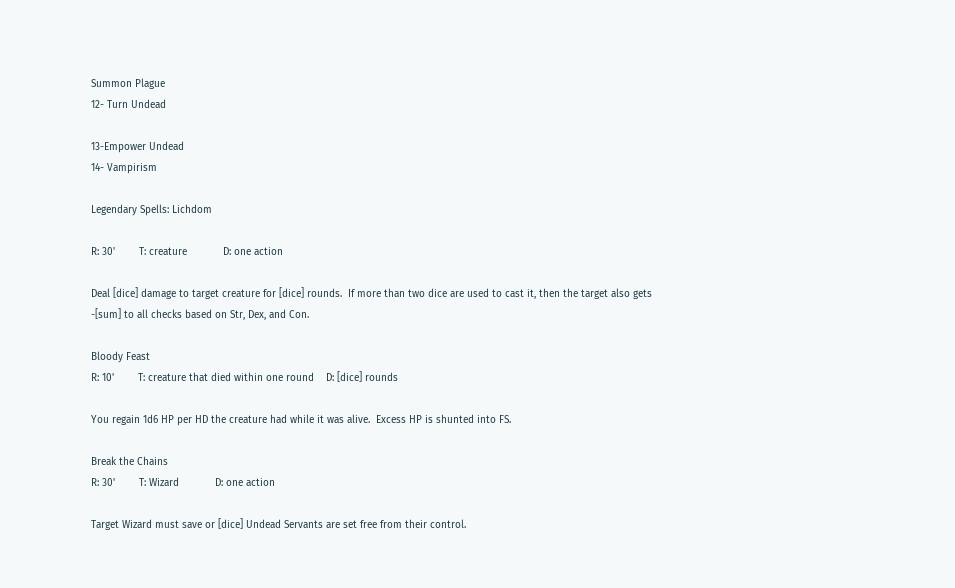Summon Plague
12- Turn Undead

13-Empower Undead
14- Vampirism

Legendary Spells: Lichdom

R: 30'        T: creature            D: one action

Deal [dice] damage to target creature for [dice] rounds.  If more than two dice are used to cast it, then the target also gets -[sum] to all checks based on Str, Dex, and Con.

Bloody Feast
R: 10'        T: creature that died within one round    D: [dice] rounds

You regain 1d6 HP per HD the creature had while it was alive.  Excess HP is shunted into FS.

Break the Chains
R: 30'        T: Wizard            D: one action

Target Wizard must save or [dice] Undead Servants are set free from their control.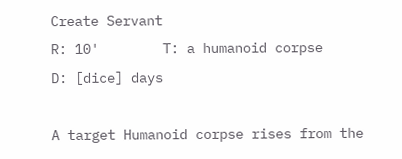Create Servant
R: 10'        T: a humanoid corpse        D: [dice] days

A target Humanoid corpse rises from the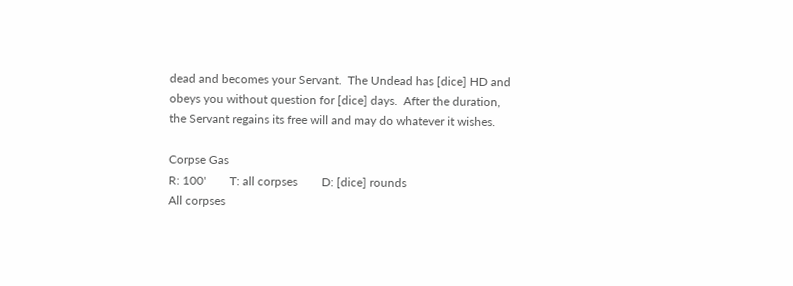dead and becomes your Servant.  The Undead has [dice] HD and obeys you without question for [dice] days.  After the duration, the Servant regains its free will and may do whatever it wishes.

Corpse Gas
R: 100'        T: all corpses        D: [dice] rounds
All corpses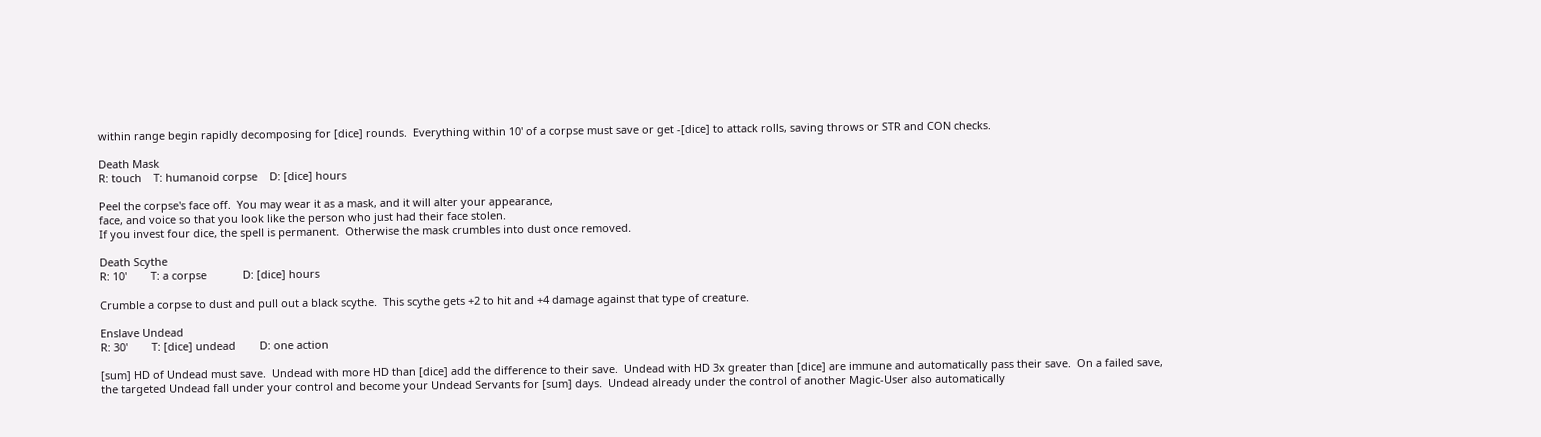within range begin rapidly decomposing for [dice] rounds.  Everything within 10' of a corpse must save or get -[dice] to attack rolls, saving throws or STR and CON checks.

Death Mask
R: touch    T: humanoid corpse    D: [dice] hours

Peel the corpse's face off.  You may wear it as a mask, and it will alter your appearance,
face, and voice so that you look like the person who just had their face stolen.
If you invest four dice, the spell is permanent.  Otherwise the mask crumbles into dust once removed.

Death Scythe
R: 10'        T: a corpse            D: [dice] hours

Crumble a corpse to dust and pull out a black scythe.  This scythe gets +2 to hit and +4 damage against that type of creature.

Enslave Undead
R: 30'        T: [dice] undead        D: one action

[sum] HD of Undead must save.  Undead with more HD than [dice] add the difference to their save.  Undead with HD 3x greater than [dice] are immune and automatically pass their save.  On a failed save, the targeted Undead fall under your control and become your Undead Servants for [sum] days.  Undead already under the control of another Magic-User also automatically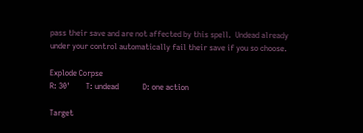pass their save and are not affected by this spell.  Undead already under your control automatically fail their save if you so choose.

Explode Corpse
R: 30'        T: undead            D: one action

Target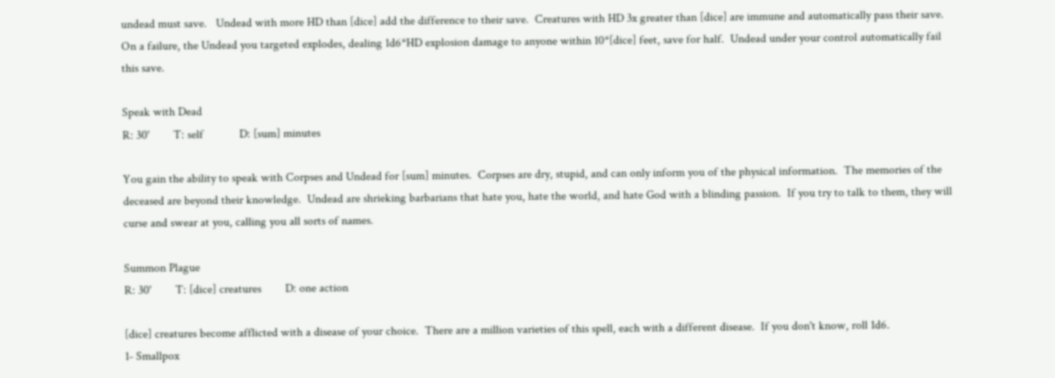undead must save.   Undead with more HD than [dice] add the difference to their save.  Creatures with HD 3x greater than [dice] are immune and automatically pass their save.  On a failure, the Undead you targeted explodes, dealing 1d6*HD explosion damage to anyone within 10*[dice] feet, save for half.  Undead under your control automatically fail this save.

Speak with Dead
R: 30'        T: self            D: [sum] minutes

You gain the ability to speak with Corpses and Undead for [sum] minutes.  Corpses are dry, stupid, and can only inform you of the physical information.  The memories of the deceased are beyond their knowledge.  Undead are shrieking barbarians that hate you, hate the world, and hate God with a blinding passion.  If you try to talk to them, they will curse and swear at you, calling you all sorts of names.

Summon Plague
R: 30'        T: [dice] creatures        D: one action

[dice] creatures become afflicted with a disease of your choice.  There are a million varieties of this spell, each with a different disease.  If you don't know, roll 1d6.
1- Smallpox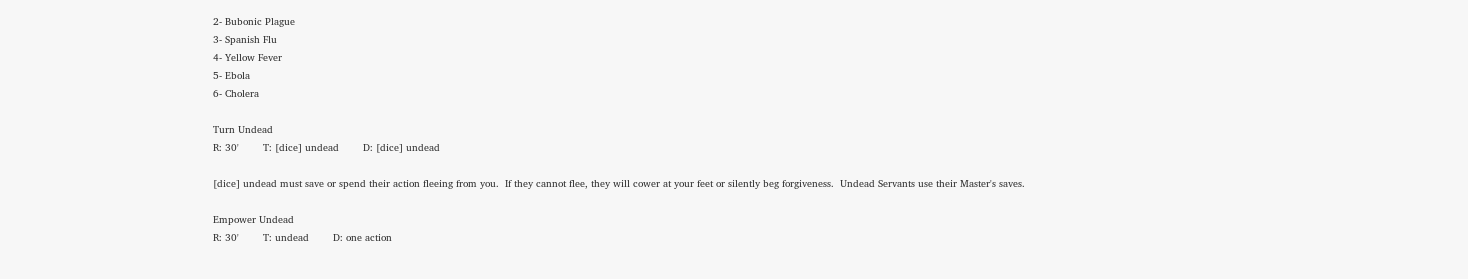2- Bubonic Plague
3- Spanish Flu
4- Yellow Fever
5- Ebola
6- Cholera

Turn Undead
R: 30'        T: [dice] undead        D: [dice] undead

[dice] undead must save or spend their action fleeing from you.  If they cannot flee, they will cower at your feet or silently beg forgiveness.  Undead Servants use their Master's saves.

Empower Undead
R: 30'        T: undead        D: one action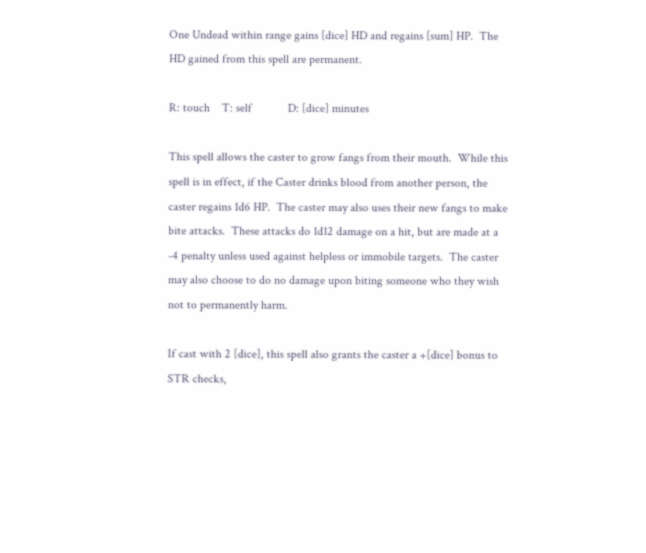One Undead within range gains [dice] HD and regains [sum] HP.  The HD gained from this spell are permanent.

R: touch    T: self            D: [dice] minutes

This spell allows the caster to grow fangs from their mouth.  While this spell is in effect, if the Caster drinks blood from another person, the caster regains 1d6 HP.  The caster may also uses their new fangs to make bite attacks.  These attacks do 1d12 damage on a hit, but are made at a -4 penalty unless used against helpless or immobile targets.  The caster may also choose to do no damage upon biting someone who they wish not to permanently harm.

If cast with 2 [dice], this spell also grants the caster a +[dice] bonus to STR checks,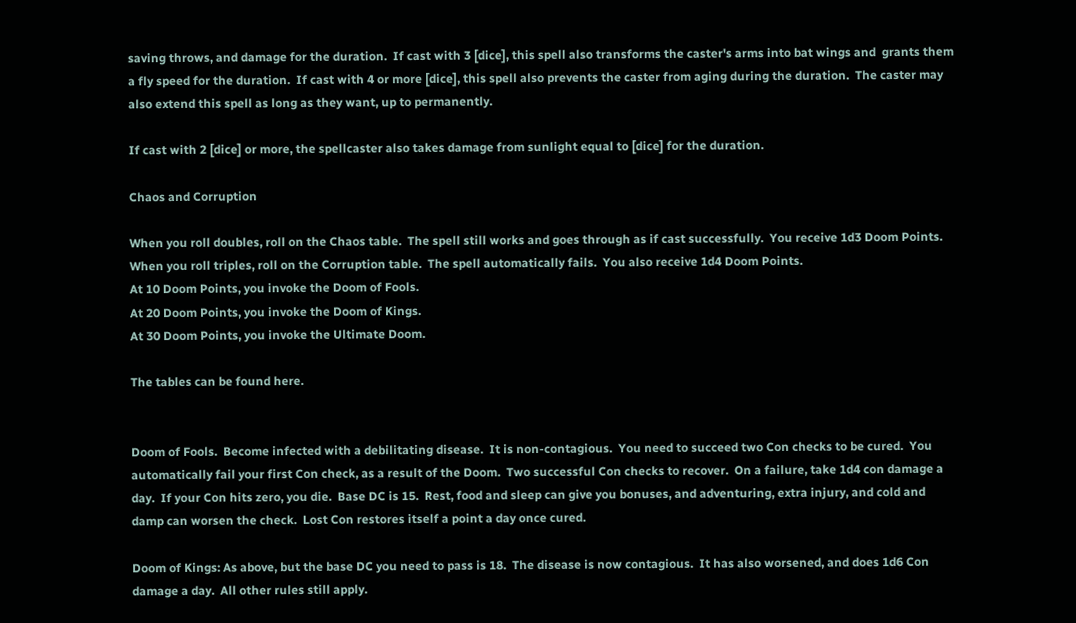saving throws, and damage for the duration.  If cast with 3 [dice], this spell also transforms the caster's arms into bat wings and  grants them a fly speed for the duration.  If cast with 4 or more [dice], this spell also prevents the caster from aging during the duration.  The caster may also extend this spell as long as they want, up to permanently.

If cast with 2 [dice] or more, the spellcaster also takes damage from sunlight equal to [dice] for the duration.

Chaos and Corruption

When you roll doubles, roll on the Chaos table.  The spell still works and goes through as if cast successfully.  You receive 1d3 Doom Points.
When you roll triples, roll on the Corruption table.  The spell automatically fails.  You also receive 1d4 Doom Points.
At 10 Doom Points, you invoke the Doom of Fools.
At 20 Doom Points, you invoke the Doom of Kings.
At 30 Doom Points, you invoke the Ultimate Doom.

The tables can be found here.


Doom of Fools.  Become infected with a debilitating disease.  It is non-contagious.  You need to succeed two Con checks to be cured.  You automatically fail your first Con check, as a result of the Doom.  Two successful Con checks to recover.  On a failure, take 1d4 con damage a day.  If your Con hits zero, you die.  Base DC is 15.  Rest, food and sleep can give you bonuses, and adventuring, extra injury, and cold and damp can worsen the check.  Lost Con restores itself a point a day once cured.

Doom of Kings: As above, but the base DC you need to pass is 18.  The disease is now contagious.  It has also worsened, and does 1d6 Con damage a day.  All other rules still apply.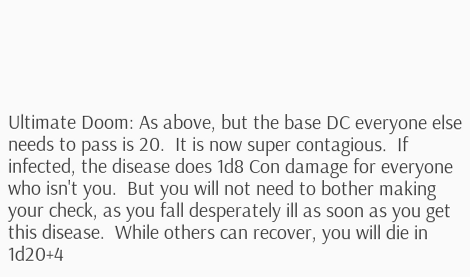Ultimate Doom: As above, but the base DC everyone else needs to pass is 20.  It is now super contagious.  If infected, the disease does 1d8 Con damage for everyone who isn't you.  But you will not need to bother making your check, as you fall desperately ill as soon as you get this disease.  While others can recover, you will die in 1d20+4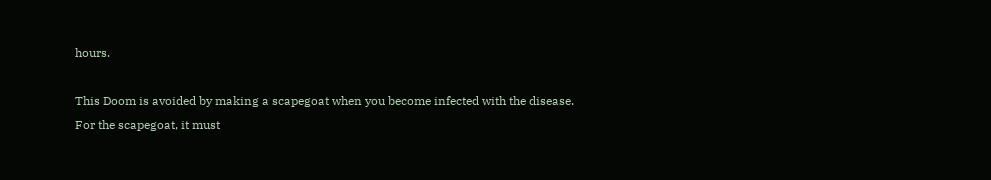hours.

This Doom is avoided by making a scapegoat when you become infected with the disease.  For the scapegoat, it must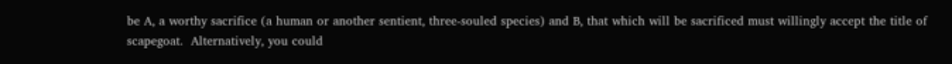be A, a worthy sacrifice (a human or another sentient, three-souled species) and B, that which will be sacrificed must willingly accept the title of scapegoat.  Alternatively, you could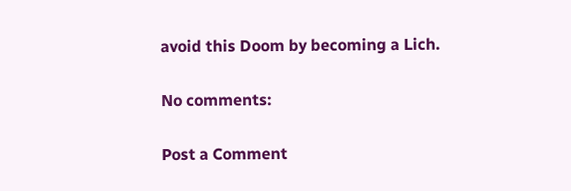avoid this Doom by becoming a Lich.

No comments:

Post a Comment